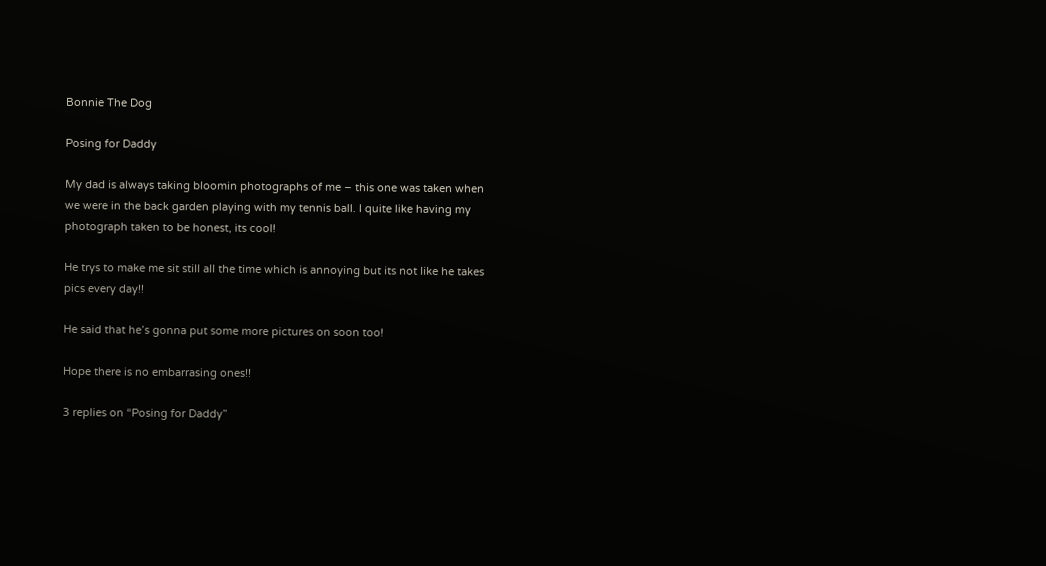Bonnie The Dog

Posing for Daddy

My dad is always taking bloomin photographs of me – this one was taken when we were in the back garden playing with my tennis ball. I quite like having my photograph taken to be honest, its cool!

He trys to make me sit still all the time which is annoying but its not like he takes pics every day!!

He said that he’s gonna put some more pictures on soon too!

Hope there is no embarrasing ones!!

3 replies on “Posing for Daddy”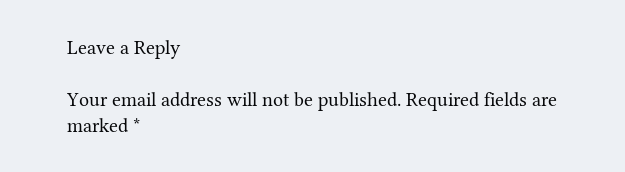Leave a Reply

Your email address will not be published. Required fields are marked *